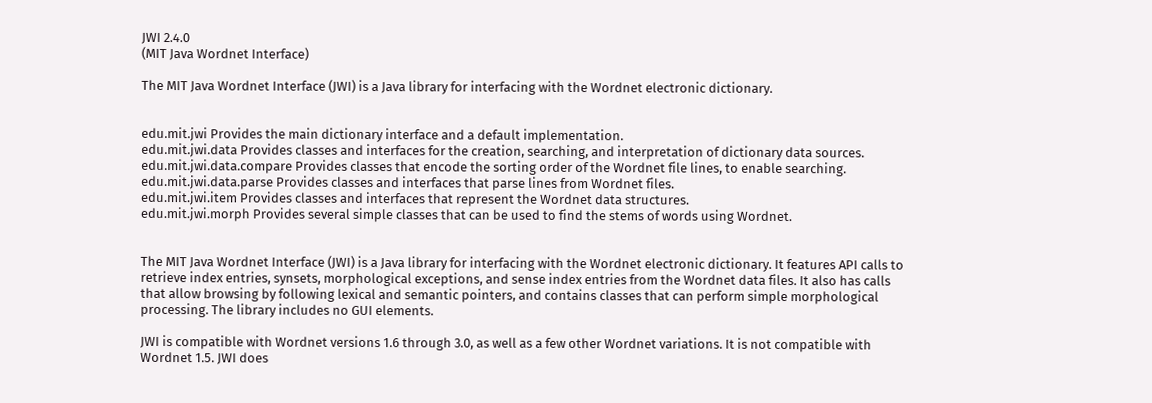JWI 2.4.0
(MIT Java Wordnet Interface)

The MIT Java Wordnet Interface (JWI) is a Java library for interfacing with the Wordnet electronic dictionary.


edu.mit.jwi Provides the main dictionary interface and a default implementation.
edu.mit.jwi.data Provides classes and interfaces for the creation, searching, and interpretation of dictionary data sources.
edu.mit.jwi.data.compare Provides classes that encode the sorting order of the Wordnet file lines, to enable searching.
edu.mit.jwi.data.parse Provides classes and interfaces that parse lines from Wordnet files.
edu.mit.jwi.item Provides classes and interfaces that represent the Wordnet data structures.
edu.mit.jwi.morph Provides several simple classes that can be used to find the stems of words using Wordnet.


The MIT Java Wordnet Interface (JWI) is a Java library for interfacing with the Wordnet electronic dictionary. It features API calls to retrieve index entries, synsets, morphological exceptions, and sense index entries from the Wordnet data files. It also has calls that allow browsing by following lexical and semantic pointers, and contains classes that can perform simple morphological processing. The library includes no GUI elements.

JWI is compatible with Wordnet versions 1.6 through 3.0, as well as a few other Wordnet variations. It is not compatible with Wordnet 1.5. JWI does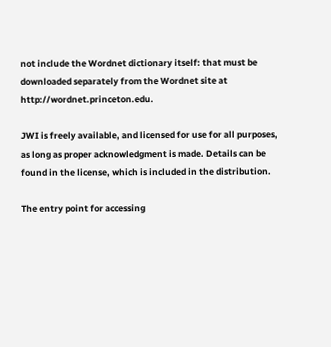not include the Wordnet dictionary itself: that must be downloaded separately from the Wordnet site at http://wordnet.princeton.edu.

JWI is freely available, and licensed for use for all purposes, as long as proper acknowledgment is made. Details can be found in the license, which is included in the distribution.

The entry point for accessing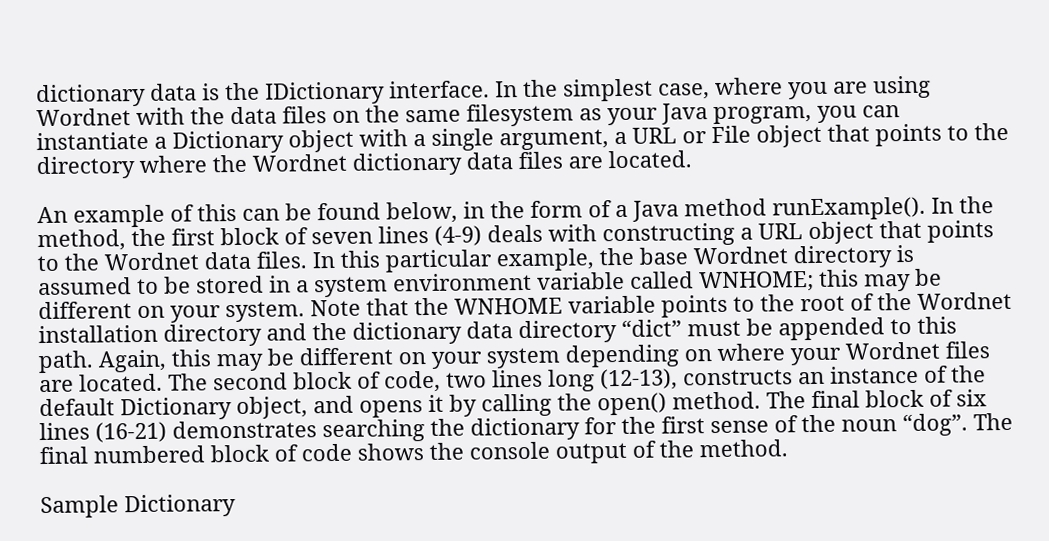dictionary data is the IDictionary interface. In the simplest case, where you are using Wordnet with the data files on the same filesystem as your Java program, you can instantiate a Dictionary object with a single argument, a URL or File object that points to the directory where the Wordnet dictionary data files are located.

An example of this can be found below, in the form of a Java method runExample(). In the method, the first block of seven lines (4-9) deals with constructing a URL object that points to the Wordnet data files. In this particular example, the base Wordnet directory is assumed to be stored in a system environment variable called WNHOME; this may be different on your system. Note that the WNHOME variable points to the root of the Wordnet installation directory and the dictionary data directory “dict” must be appended to this path. Again, this may be different on your system depending on where your Wordnet files are located. The second block of code, two lines long (12-13), constructs an instance of the default Dictionary object, and opens it by calling the open() method. The final block of six lines (16-21) demonstrates searching the dictionary for the first sense of the noun “dog”. The final numbered block of code shows the console output of the method.

Sample Dictionary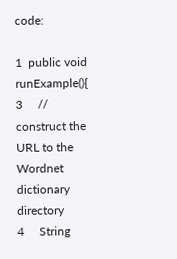code:

1  public void runExample(){
3     // construct the URL to the Wordnet dictionary directory
4     String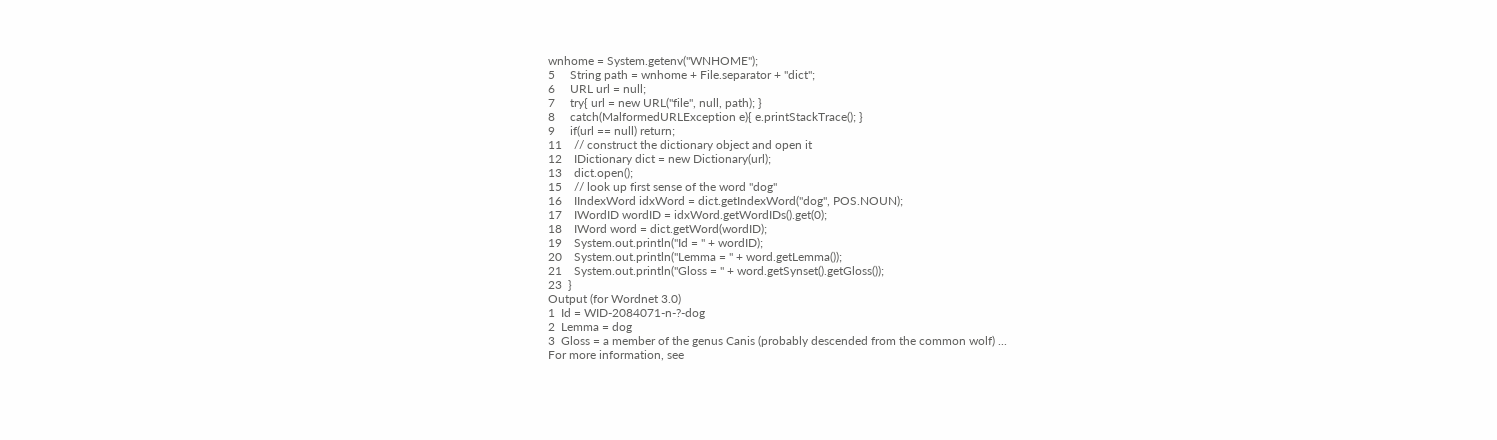wnhome = System.getenv("WNHOME");
5     String path = wnhome + File.separator + "dict";
6     URL url = null;
7     try{ url = new URL("file", null, path); }
8     catch(MalformedURLException e){ e.printStackTrace(); }
9     if(url == null) return;
11    // construct the dictionary object and open it
12    IDictionary dict = new Dictionary(url);
13    dict.open();
15    // look up first sense of the word "dog"
16    IIndexWord idxWord = dict.getIndexWord("dog", POS.NOUN);
17    IWordID wordID = idxWord.getWordIDs().get(0);
18    IWord word = dict.getWord(wordID);
19    System.out.println("Id = " + wordID);
20    System.out.println("Lemma = " + word.getLemma());
21    System.out.println("Gloss = " + word.getSynset().getGloss());
23  }
Output (for Wordnet 3.0)
1  Id = WID-2084071-n-?-dog
2  Lemma = dog
3  Gloss = a member of the genus Canis (probably descended from the common wolf) ...
For more information, see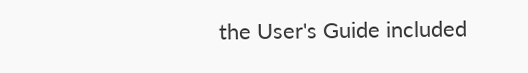the User's Guide included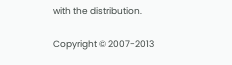with the distribution.

Copyright © 2007-2013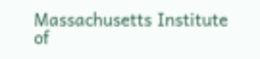Massachusetts Institute of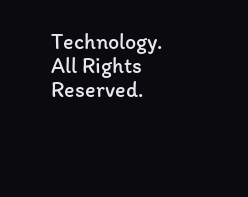Technology. All Rights Reserved.